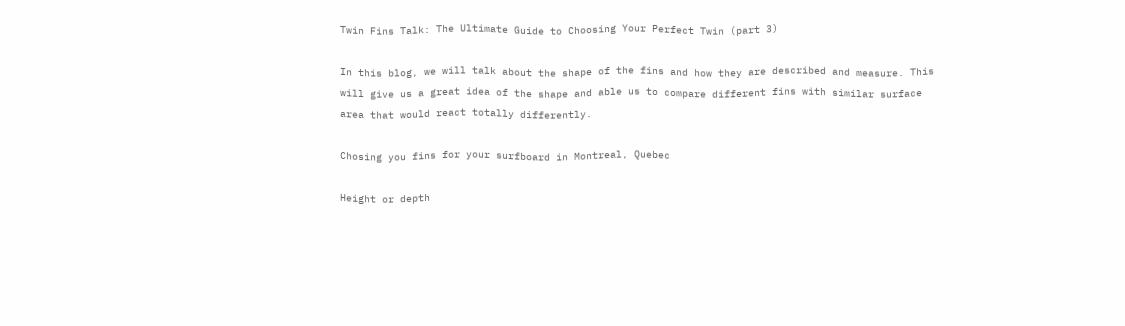Twin Fins Talk: The Ultimate Guide to Choosing Your Perfect Twin (part 3)

In this blog, we will talk about the shape of the fins and how they are described and measure. This will give us a great idea of the shape and able us to compare different fins with similar surface area that would react totally differently.

Chosing you fins for your surfboard in Montreal, Quebec

Height or depth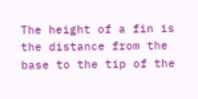The height of a fin is the distance from the base to the tip of the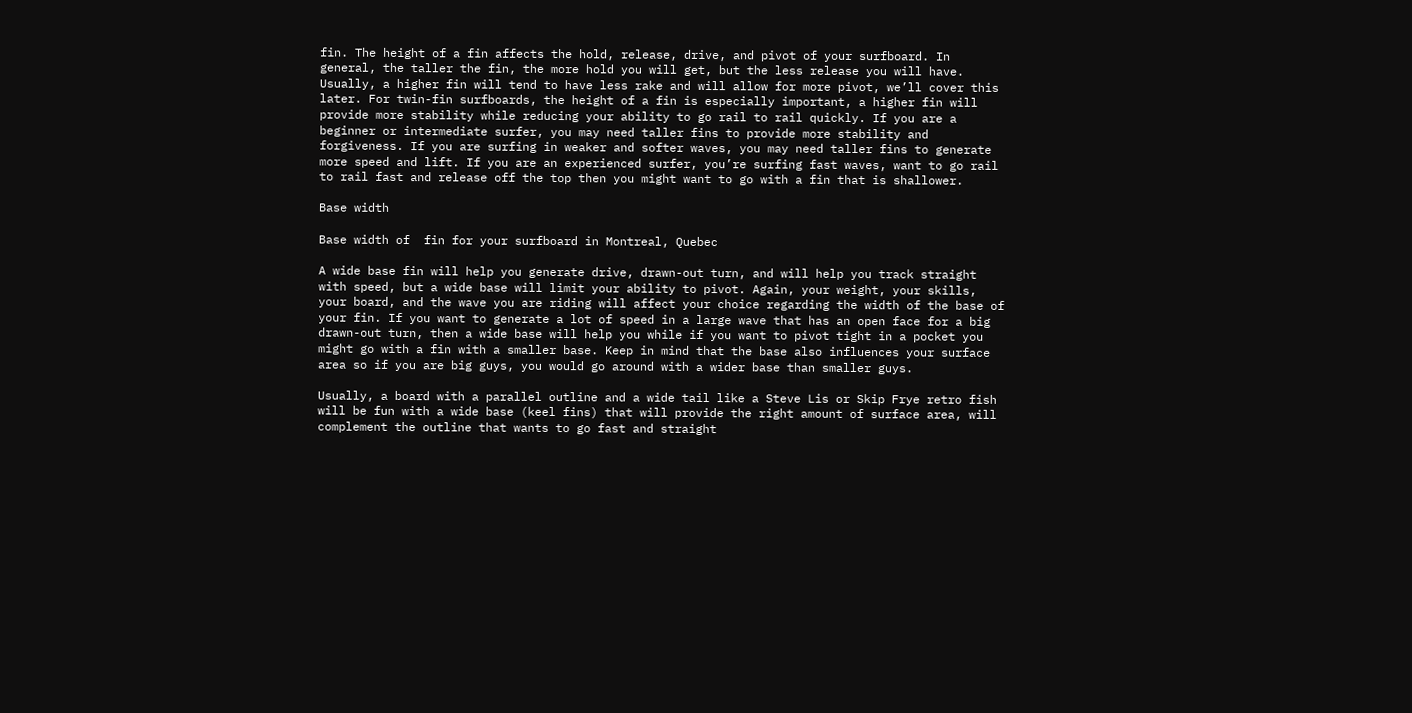fin. The height of a fin affects the hold, release, drive, and pivot of your surfboard. In general, the taller the fin, the more hold you will get, but the less release you will have. Usually, a higher fin will tend to have less rake and will allow for more pivot, we’ll cover this later. For twin-fin surfboards, the height of a fin is especially important, a higher fin will provide more stability while reducing your ability to go rail to rail quickly. If you are a beginner or intermediate surfer, you may need taller fins to provide more stability and forgiveness. If you are surfing in weaker and softer waves, you may need taller fins to generate more speed and lift. If you are an experienced surfer, you’re surfing fast waves, want to go rail to rail fast and release off the top then you might want to go with a fin that is shallower.

Base width

Base width of  fin for your surfboard in Montreal, Quebec

A wide base fin will help you generate drive, drawn-out turn, and will help you track straight with speed, but a wide base will limit your ability to pivot. Again, your weight, your skills, your board, and the wave you are riding will affect your choice regarding the width of the base of your fin. If you want to generate a lot of speed in a large wave that has an open face for a big drawn-out turn, then a wide base will help you while if you want to pivot tight in a pocket you might go with a fin with a smaller base. Keep in mind that the base also influences your surface area so if you are big guys, you would go around with a wider base than smaller guys.

Usually, a board with a parallel outline and a wide tail like a Steve Lis or Skip Frye retro fish will be fun with a wide base (keel fins) that will provide the right amount of surface area, will complement the outline that wants to go fast and straight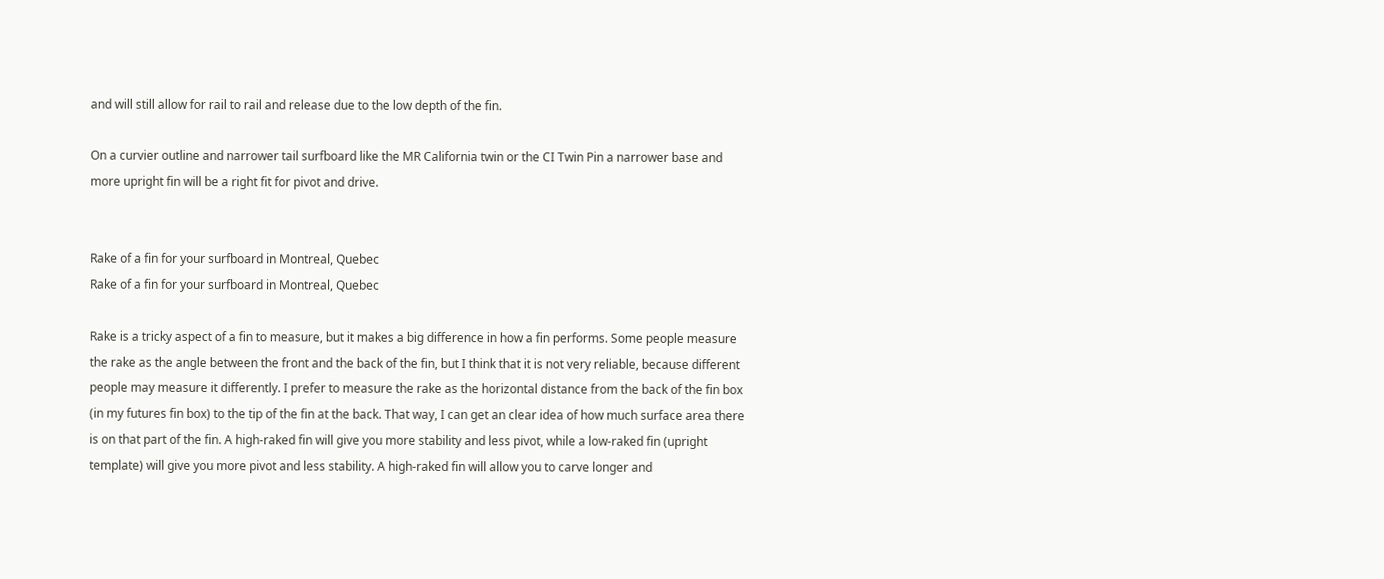and will still allow for rail to rail and release due to the low depth of the fin.

On a curvier outline and narrower tail surfboard like the MR California twin or the CI Twin Pin a narrower base and more upright fin will be a right fit for pivot and drive.


Rake of a fin for your surfboard in Montreal, Quebec
Rake of a fin for your surfboard in Montreal, Quebec

Rake is a tricky aspect of a fin to measure, but it makes a big difference in how a fin performs. Some people measure the rake as the angle between the front and the back of the fin, but I think that it is not very reliable, because different people may measure it differently. I prefer to measure the rake as the horizontal distance from the back of the fin box (in my futures fin box) to the tip of the fin at the back. That way, I can get an clear idea of how much surface area there is on that part of the fin. A high-raked fin will give you more stability and less pivot, while a low-raked fin (upright template) will give you more pivot and less stability. A high-raked fin will allow you to carve longer and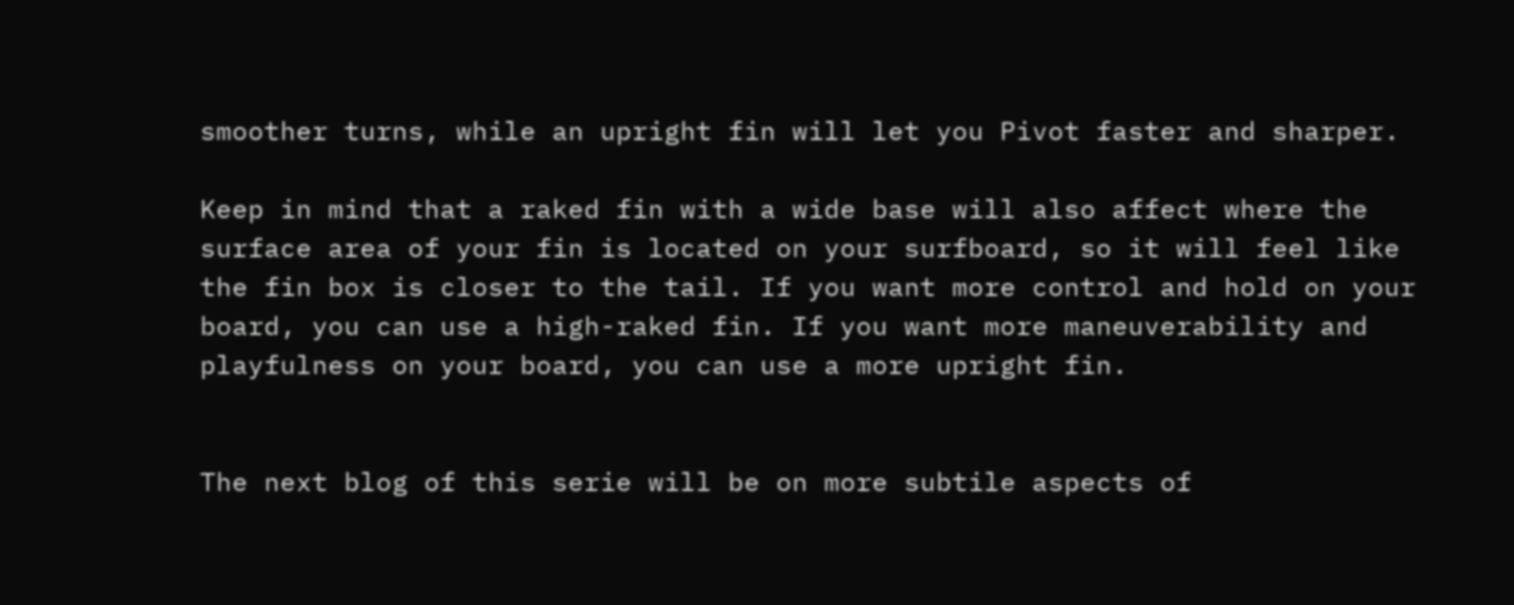smoother turns, while an upright fin will let you Pivot faster and sharper.

Keep in mind that a raked fin with a wide base will also affect where the surface area of your fin is located on your surfboard, so it will feel like the fin box is closer to the tail. If you want more control and hold on your board, you can use a high-raked fin. If you want more maneuverability and playfulness on your board, you can use a more upright fin.


The next blog of this serie will be on more subtile aspects of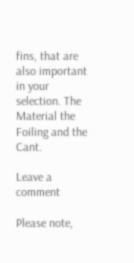fins, that are also important in your selection. The Material the Foiling and the Cant.

Leave a comment

Please note,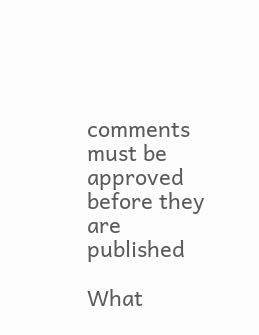comments must be approved before they are published

What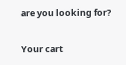are you looking for?

Your cart